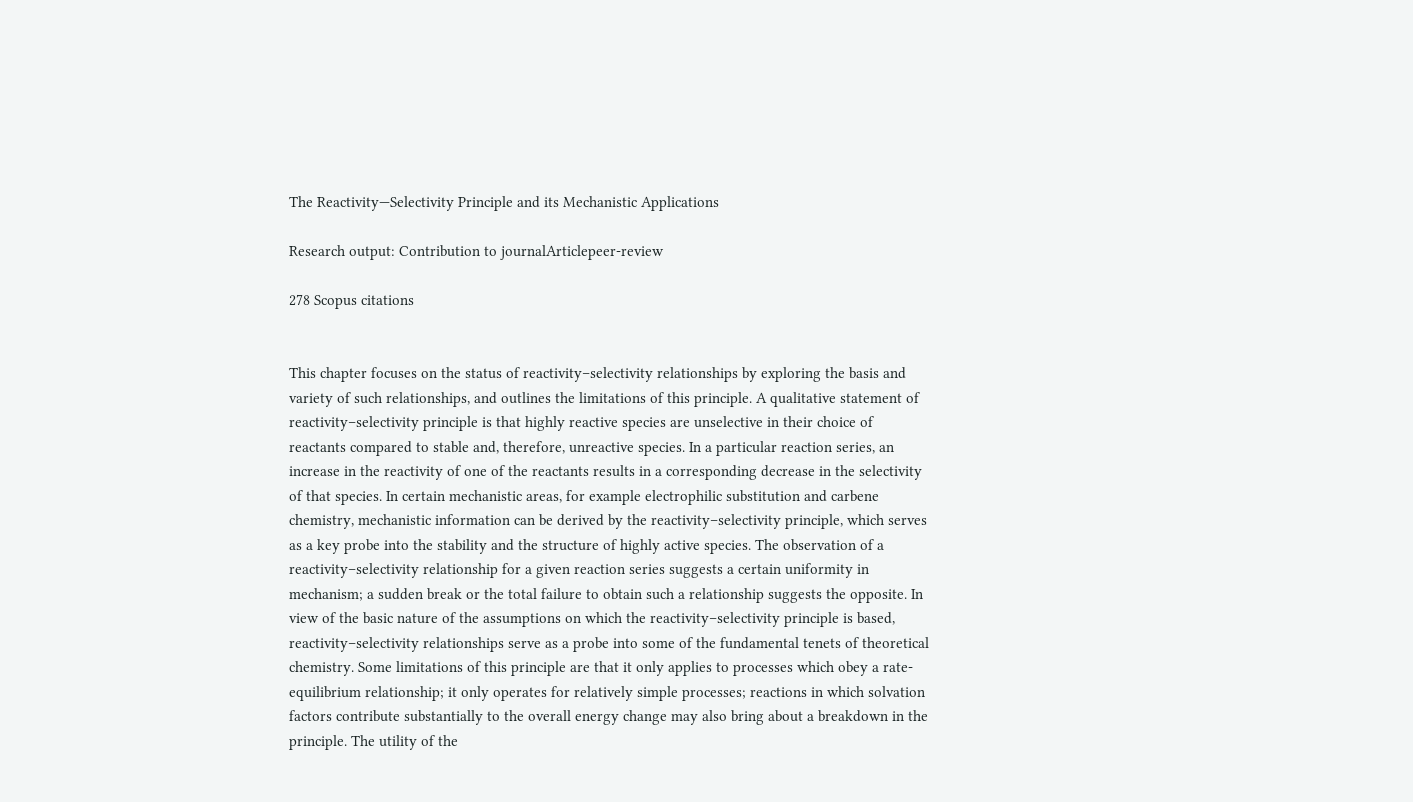The Reactivity—Selectivity Principle and its Mechanistic Applications

Research output: Contribution to journalArticlepeer-review

278 Scopus citations


This chapter focuses on the status of reactivity–selectivity relationships by exploring the basis and variety of such relationships, and outlines the limitations of this principle. A qualitative statement of reactivity–selectivity principle is that highly reactive species are unselective in their choice of reactants compared to stable and, therefore, unreactive species. In a particular reaction series, an increase in the reactivity of one of the reactants results in a corresponding decrease in the selectivity of that species. In certain mechanistic areas, for example electrophilic substitution and carbene chemistry, mechanistic information can be derived by the reactivity–selectivity principle, which serves as a key probe into the stability and the structure of highly active species. The observation of a reactivity–selectivity relationship for a given reaction series suggests a certain uniformity in mechanism; a sudden break or the total failure to obtain such a relationship suggests the opposite. In view of the basic nature of the assumptions on which the reactivity–selectivity principle is based, reactivity–selectivity relationships serve as a probe into some of the fundamental tenets of theoretical chemistry. Some limitations of this principle are that it only applies to processes which obey a rate- equilibrium relationship; it only operates for relatively simple processes; reactions in which solvation factors contribute substantially to the overall energy change may also bring about a breakdown in the principle. The utility of the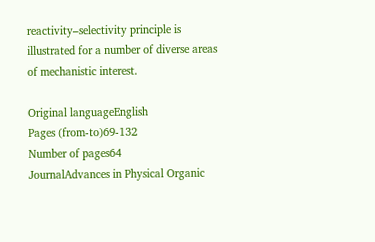reactivity–selectivity principle is illustrated for a number of diverse areas of mechanistic interest.

Original languageEnglish
Pages (from-to)69-132
Number of pages64
JournalAdvances in Physical Organic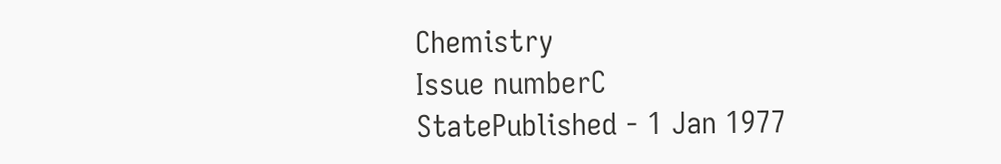Chemistry
Issue numberC
StatePublished - 1 Jan 1977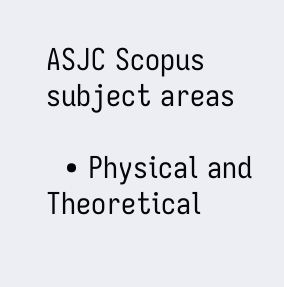ASJC Scopus subject areas

  • Physical and Theoretical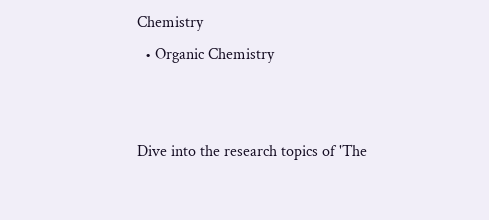Chemistry
  • Organic Chemistry


Dive into the research topics of 'The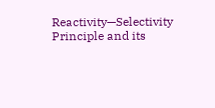Reactivity—Selectivity Principle and its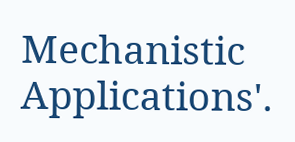Mechanistic Applications'.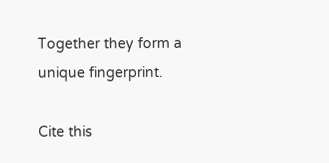Together they form a unique fingerprint.

Cite this